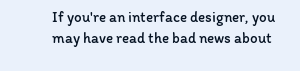If you're an interface designer, you may have read the bad news about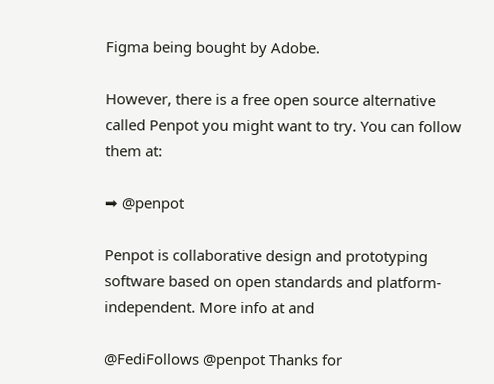Figma being bought by Adobe.

However, there is a free open source alternative called Penpot you might want to try. You can follow them at:

➡ @penpot

Penpot is collaborative design and prototyping software based on open standards and platform-independent. More info at and

@FediFollows @penpot Thanks for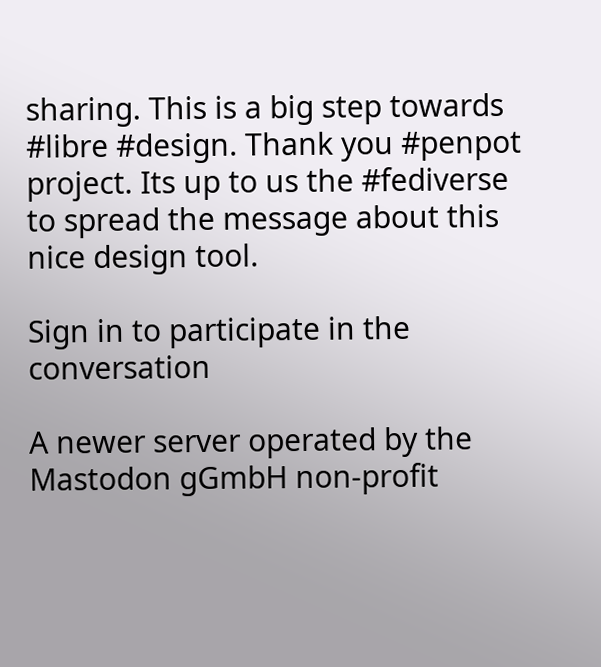sharing. This is a big step towards #libre #design. Thank you #penpot project. Its up to us the #fediverse to spread the message about this nice design tool.

Sign in to participate in the conversation

A newer server operated by the Mastodon gGmbH non-profit